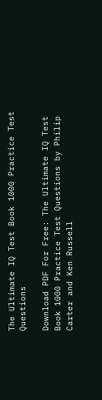The Ultimate IQ Test Book 1000 Practice Test Questions

Download PDF For Free: The Ultimate IQ Test Book 1000 Practice Test Questions by Philip Carter and Ken Russell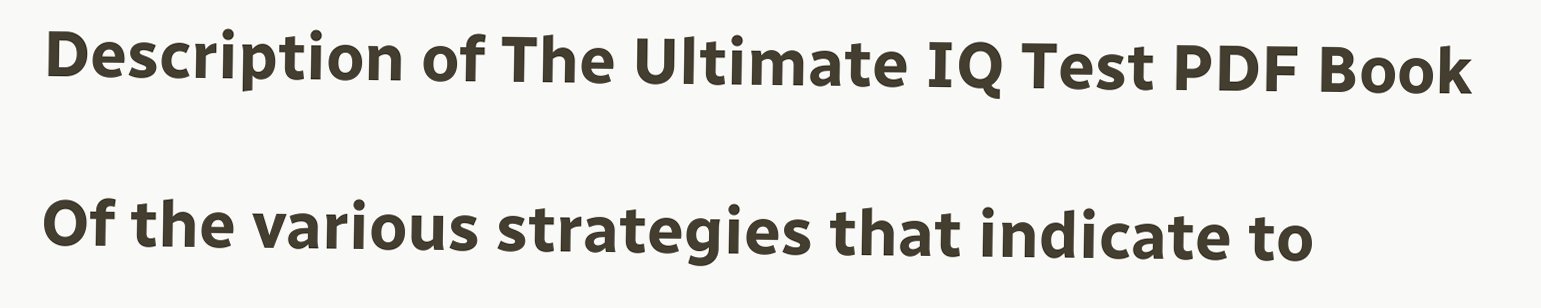Description of The Ultimate IQ Test PDF Book

Of the various strategies that indicate to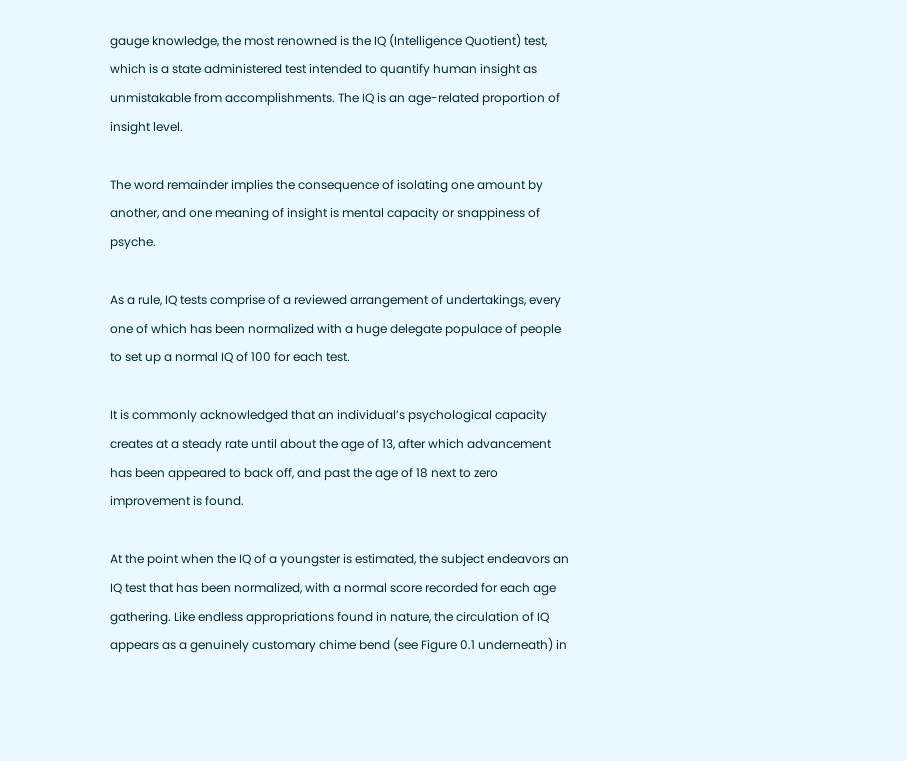gauge knowledge, the most renowned is the IQ (Intelligence Quotient) test, which is a state administered test intended to quantify human insight as unmistakable from accomplishments. The IQ is an age-related proportion of insight level.

The word remainder implies the consequence of isolating one amount by another, and one meaning of insight is mental capacity or snappiness of psyche.

As a rule, IQ tests comprise of a reviewed arrangement of undertakings, every one of which has been normalized with a huge delegate populace of people to set up a normal IQ of 100 for each test.

It is commonly acknowledged that an individual’s psychological capacity creates at a steady rate until about the age of 13, after which advancement has been appeared to back off, and past the age of 18 next to zero improvement is found.

At the point when the IQ of a youngster is estimated, the subject endeavors an IQ test that has been normalized, with a normal score recorded for each age gathering. Like endless appropriations found in nature, the circulation of IQ appears as a genuinely customary chime bend (see Figure 0.1 underneath) in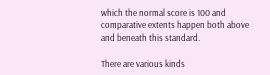which the normal score is 100 and comparative extents happen both above and beneath this standard.

There are various kinds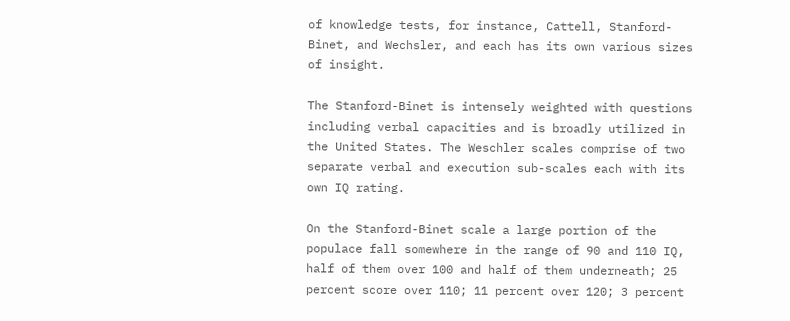of knowledge tests, for instance, Cattell, Stanford-Binet, and Wechsler, and each has its own various sizes of insight.

The Stanford-Binet is intensely weighted with questions including verbal capacities and is broadly utilized in the United States. The Weschler scales comprise of two separate verbal and execution sub-scales each with its own IQ rating.

On the Stanford-Binet scale a large portion of the populace fall somewhere in the range of 90 and 110 IQ, half of them over 100 and half of them underneath; 25 percent score over 110; 11 percent over 120; 3 percent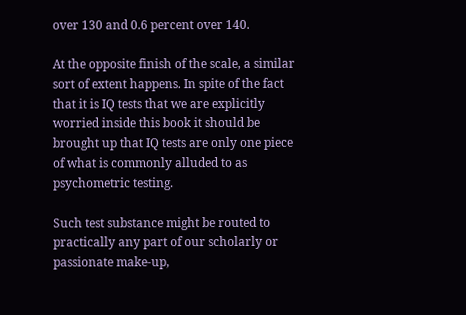over 130 and 0.6 percent over 140.

At the opposite finish of the scale, a similar sort of extent happens. In spite of the fact that it is IQ tests that we are explicitly worried inside this book it should be brought up that IQ tests are only one piece of what is commonly alluded to as psychometric testing.

Such test substance might be routed to practically any part of our scholarly or passionate make-up,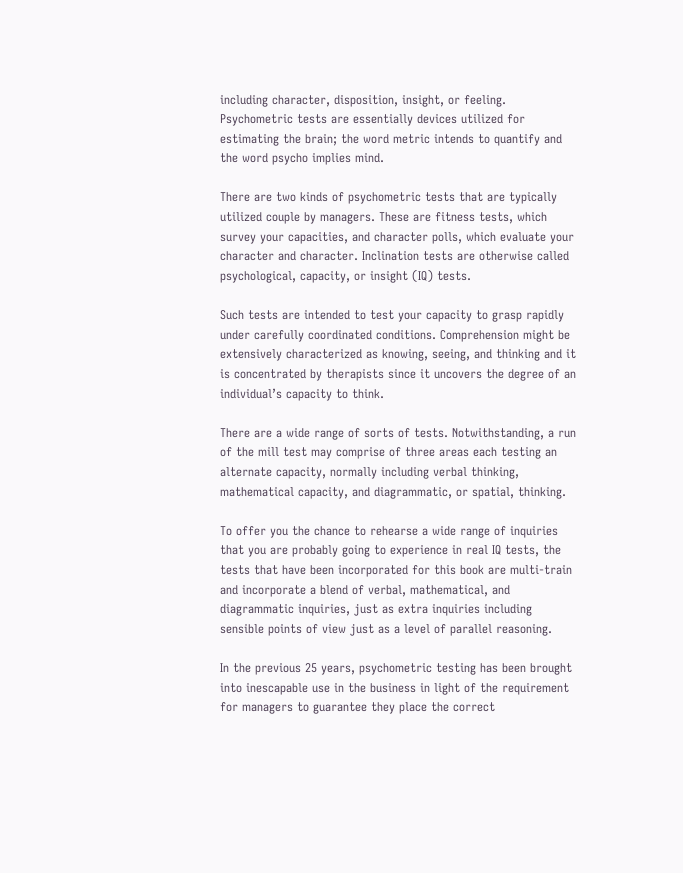including character, disposition, insight, or feeling. Psychometric tests are essentially devices utilized for estimating the brain; the word metric intends to quantify and the word psycho implies mind.

There are two kinds of psychometric tests that are typically utilized couple by managers. These are fitness tests, which survey your capacities, and character polls, which evaluate your character and character. Inclination tests are otherwise called psychological, capacity, or insight (IQ) tests.

Such tests are intended to test your capacity to grasp rapidly under carefully coordinated conditions. Comprehension might be extensively characterized as knowing, seeing, and thinking and it is concentrated by therapists since it uncovers the degree of an individual’s capacity to think.

There are a wide range of sorts of tests. Notwithstanding, a run of the mill test may comprise of three areas each testing an alternate capacity, normally including verbal thinking, mathematical capacity, and diagrammatic, or spatial, thinking.

To offer you the chance to rehearse a wide range of inquiries that you are probably going to experience in real IQ tests, the tests that have been incorporated for this book are multi-train and incorporate a blend of verbal, mathematical, and diagrammatic inquiries, just as extra inquiries including sensible points of view just as a level of parallel reasoning.

In the previous 25 years, psychometric testing has been brought into inescapable use in the business in light of the requirement for managers to guarantee they place the correct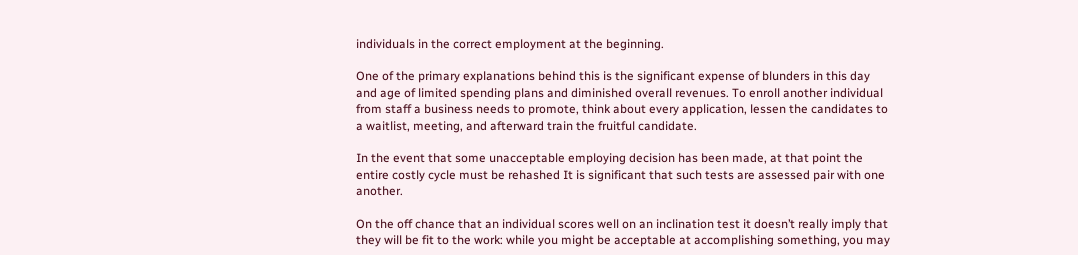individuals in the correct employment at the beginning.

One of the primary explanations behind this is the significant expense of blunders in this day and age of limited spending plans and diminished overall revenues. To enroll another individual from staff a business needs to promote, think about every application, lessen the candidates to a waitlist, meeting, and afterward train the fruitful candidate.

In the event that some unacceptable employing decision has been made, at that point the entire costly cycle must be rehashed It is significant that such tests are assessed pair with one another.

On the off chance that an individual scores well on an inclination test it doesn’t really imply that they will be fit to the work: while you might be acceptable at accomplishing something, you may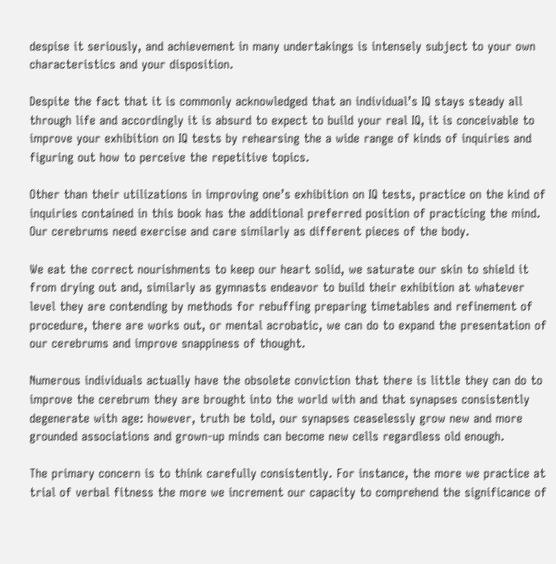despise it seriously, and achievement in many undertakings is intensely subject to your own characteristics and your disposition.

Despite the fact that it is commonly acknowledged that an individual’s IQ stays steady all through life and accordingly it is absurd to expect to build your real IQ, it is conceivable to improve your exhibition on IQ tests by rehearsing the a wide range of kinds of inquiries and figuring out how to perceive the repetitive topics.

Other than their utilizations in improving one’s exhibition on IQ tests, practice on the kind of inquiries contained in this book has the additional preferred position of practicing the mind. Our cerebrums need exercise and care similarly as different pieces of the body.

We eat the correct nourishments to keep our heart solid, we saturate our skin to shield it from drying out and, similarly as gymnasts endeavor to build their exhibition at whatever level they are contending by methods for rebuffing preparing timetables and refinement of procedure, there are works out, or mental acrobatic, we can do to expand the presentation of our cerebrums and improve snappiness of thought.

Numerous individuals actually have the obsolete conviction that there is little they can do to improve the cerebrum they are brought into the world with and that synapses consistently degenerate with age: however, truth be told, our synapses ceaselessly grow new and more grounded associations and grown-up minds can become new cells regardless old enough.

The primary concern is to think carefully consistently. For instance, the more we practice at trial of verbal fitness the more we increment our capacity to comprehend the significance of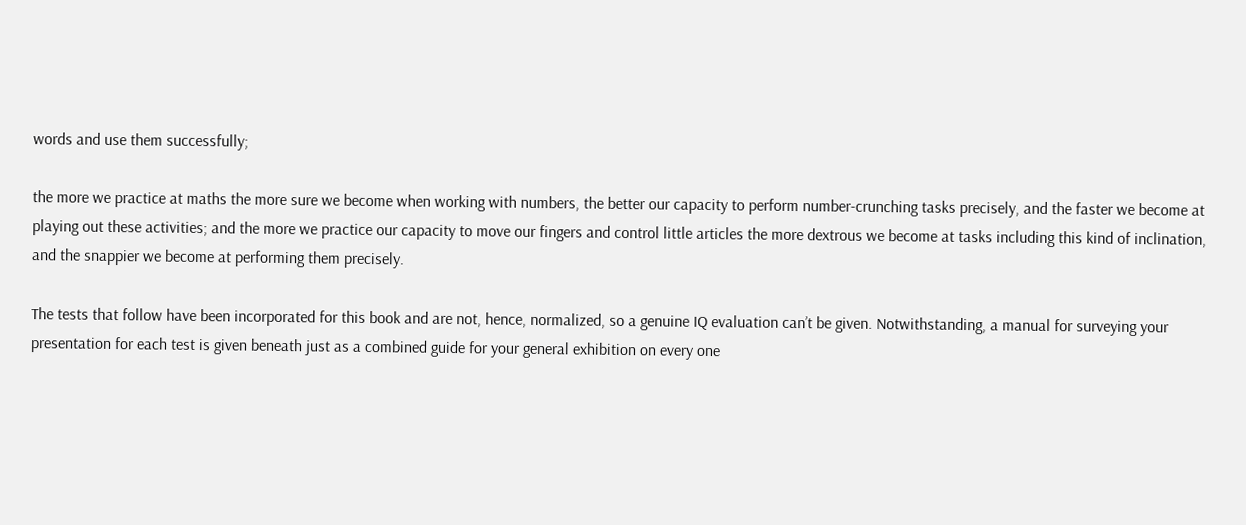words and use them successfully;

the more we practice at maths the more sure we become when working with numbers, the better our capacity to perform number-crunching tasks precisely, and the faster we become at playing out these activities; and the more we practice our capacity to move our fingers and control little articles the more dextrous we become at tasks including this kind of inclination, and the snappier we become at performing them precisely.

The tests that follow have been incorporated for this book and are not, hence, normalized, so a genuine IQ evaluation can’t be given. Notwithstanding, a manual for surveying your presentation for each test is given beneath just as a combined guide for your general exhibition on every one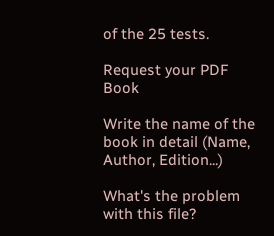of the 25 tests.

Request your PDF Book

Write the name of the book in detail (Name, Author, Edition...)

What's the problem with this file?